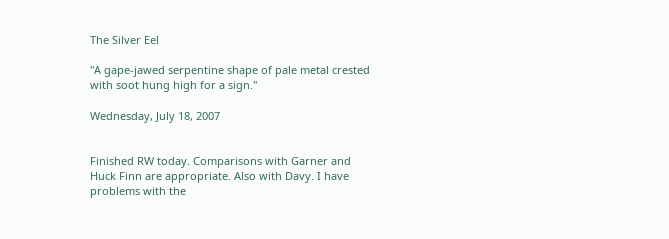The Silver Eel

"A gape-jawed serpentine shape of pale metal crested with soot hung high for a sign."

Wednesday, July 18, 2007


Finished RW today. Comparisons with Garner and Huck Finn are appropriate. Also with Davy. I have problems with the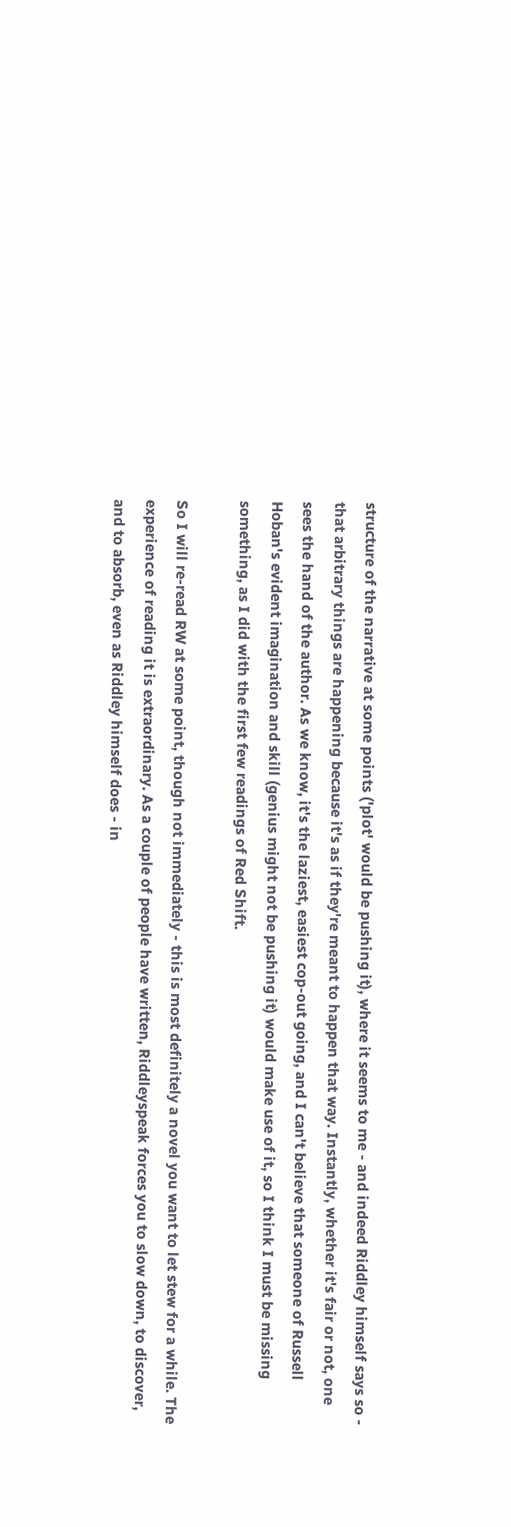structure of the narrative at some points ('plot' would be pushing it), where it seems to me - and indeed Riddley himself says so - that arbitrary things are happening because it's as if they're meant to happen that way. Instantly, whether it's fair or not, one sees the hand of the author. As we know, it's the laziest, easiest cop-out going, and I can't believe that someone of Russell Hoban's evident imagination and skill (genius might not be pushing it) would make use of it, so I think I must be missing something, as I did with the first few readings of Red Shift.

So I will re-read RW at some point, though not immediately - this is most definitely a novel you want to let stew for a while. The experience of reading it is extraordinary. As a couple of people have written, Riddleyspeak forces you to slow down, to discover, and to absorb, even as Riddley himself does - in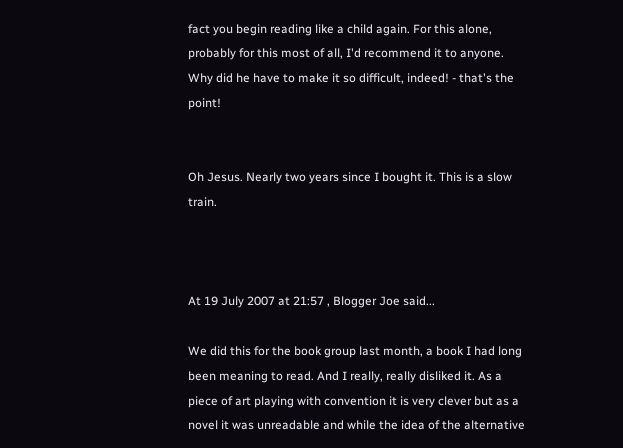fact you begin reading like a child again. For this alone, probably for this most of all, I'd recommend it to anyone. Why did he have to make it so difficult, indeed! - that's the point!


Oh Jesus. Nearly two years since I bought it. This is a slow train.



At 19 July 2007 at 21:57 , Blogger Joe said...

We did this for the book group last month, a book I had long been meaning to read. And I really, really disliked it. As a piece of art playing with convention it is very clever but as a novel it was unreadable and while the idea of the alternative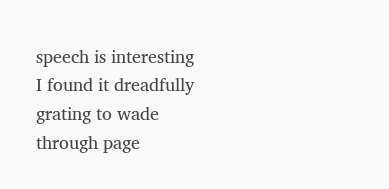speech is interesting I found it dreadfully grating to wade through page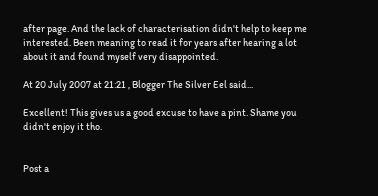after page. And the lack of characterisation didn't help to keep me interested. Been meaning to read it for years after hearing a lot about it and found myself very disappointed.

At 20 July 2007 at 21:21 , Blogger The Silver Eel said...

Excellent! This gives us a good excuse to have a pint. Shame you didn't enjoy it tho.


Post a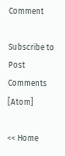Comment

Subscribe to Post Comments [Atom]

<< Home